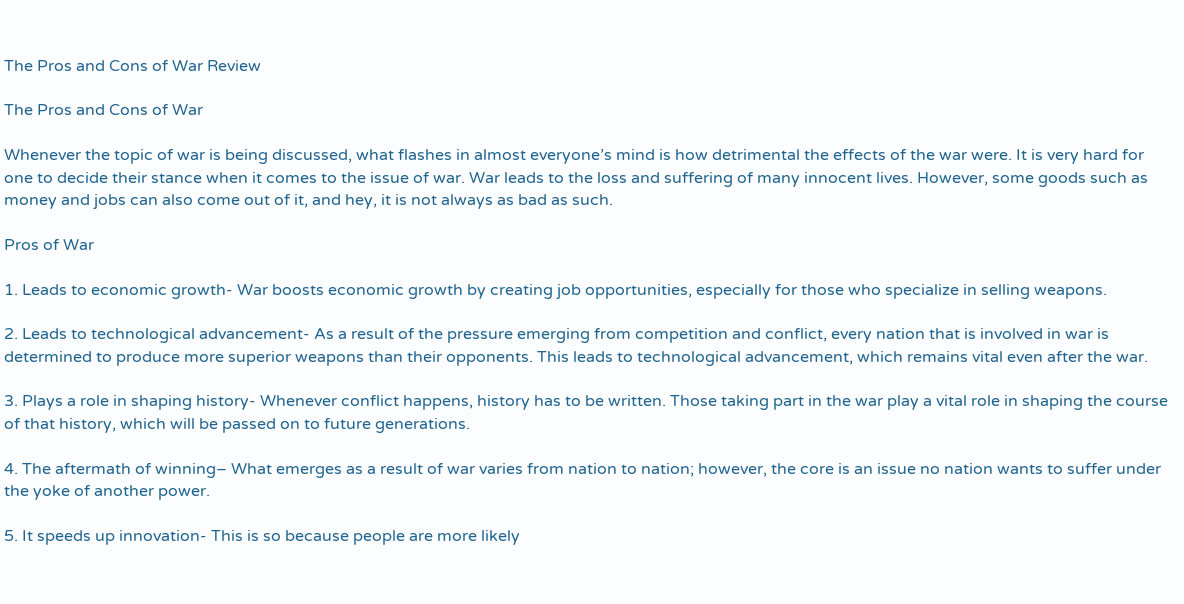The Pros and Cons of War Review

The Pros and Cons of War

Whenever the topic of war is being discussed, what flashes in almost everyone’s mind is how detrimental the effects of the war were. It is very hard for one to decide their stance when it comes to the issue of war. War leads to the loss and suffering of many innocent lives. However, some goods such as money and jobs can also come out of it, and hey, it is not always as bad as such.

Pros of War

1. Leads to economic growth- War boosts economic growth by creating job opportunities, especially for those who specialize in selling weapons.

2. Leads to technological advancement- As a result of the pressure emerging from competition and conflict, every nation that is involved in war is determined to produce more superior weapons than their opponents. This leads to technological advancement, which remains vital even after the war.

3. Plays a role in shaping history- Whenever conflict happens, history has to be written. Those taking part in the war play a vital role in shaping the course of that history, which will be passed on to future generations.

4. The aftermath of winning– What emerges as a result of war varies from nation to nation; however, the core is an issue no nation wants to suffer under the yoke of another power.

5. It speeds up innovation- This is so because people are more likely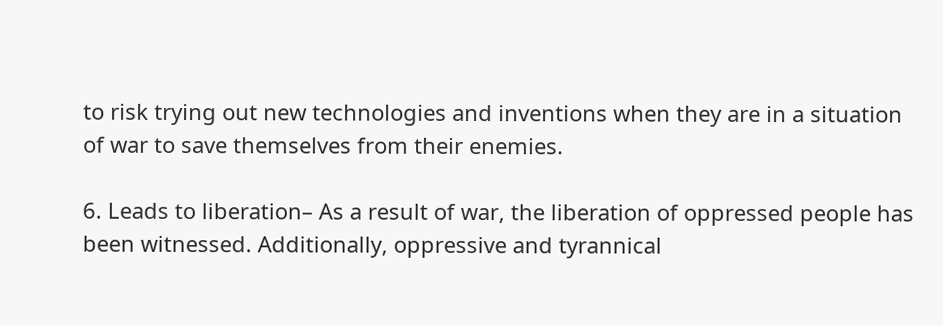to risk trying out new technologies and inventions when they are in a situation of war to save themselves from their enemies.

6. Leads to liberation– As a result of war, the liberation of oppressed people has been witnessed. Additionally, oppressive and tyrannical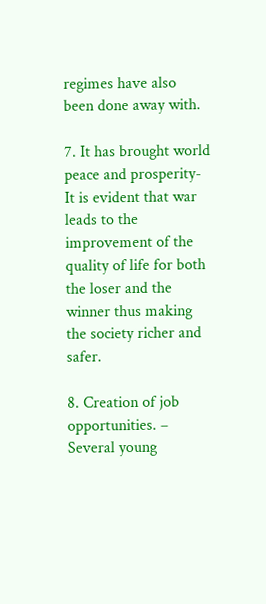regimes have also been done away with.

7. It has brought world peace and prosperity- It is evident that war leads to the improvement of the quality of life for both the loser and the winner thus making the society richer and safer.

8. Creation of job opportunities. – Several young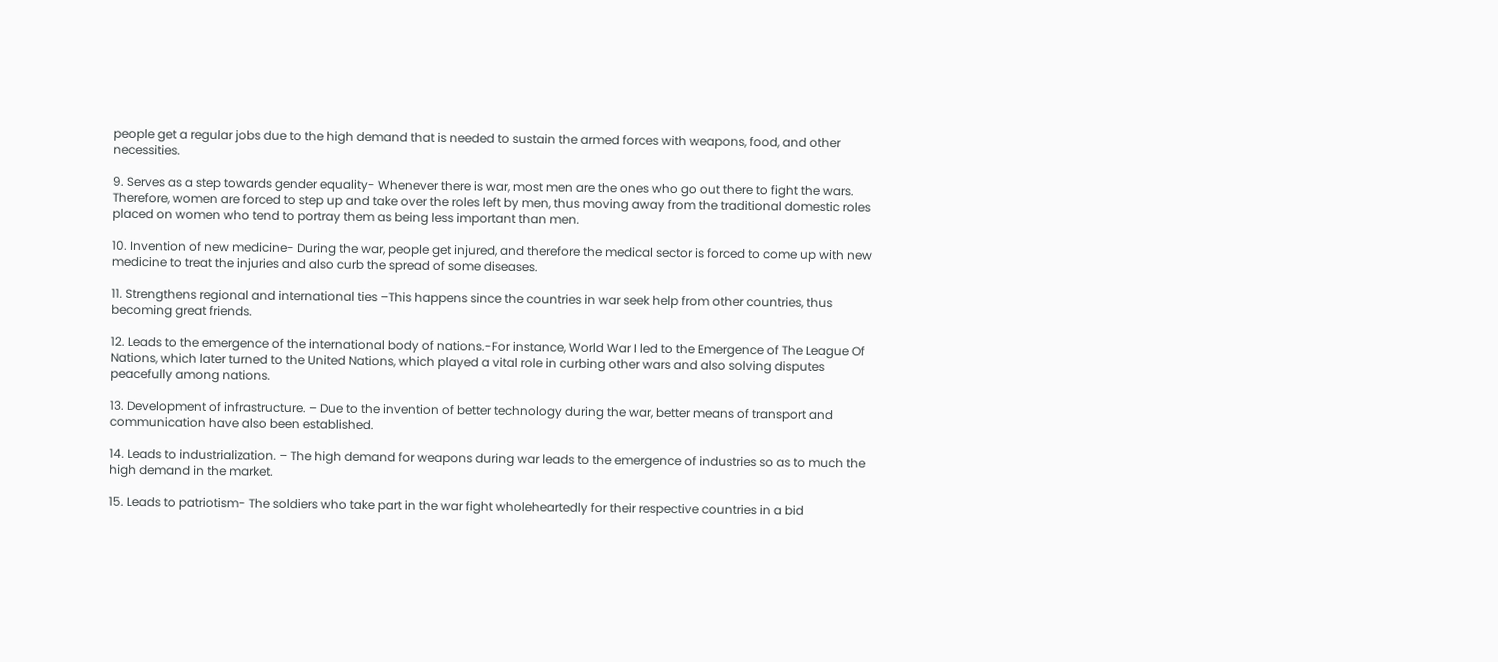people get a regular jobs due to the high demand that is needed to sustain the armed forces with weapons, food, and other necessities.

9. Serves as a step towards gender equality- Whenever there is war, most men are the ones who go out there to fight the wars. Therefore, women are forced to step up and take over the roles left by men, thus moving away from the traditional domestic roles placed on women who tend to portray them as being less important than men.

10. Invention of new medicine- During the war, people get injured, and therefore the medical sector is forced to come up with new medicine to treat the injuries and also curb the spread of some diseases.

11. Strengthens regional and international ties –This happens since the countries in war seek help from other countries, thus becoming great friends.

12. Leads to the emergence of the international body of nations.-For instance, World War I led to the Emergence of The League Of Nations, which later turned to the United Nations, which played a vital role in curbing other wars and also solving disputes peacefully among nations.

13. Development of infrastructure. – Due to the invention of better technology during the war, better means of transport and communication have also been established.

14. Leads to industrialization. – The high demand for weapons during war leads to the emergence of industries so as to much the high demand in the market.

15. Leads to patriotism- The soldiers who take part in the war fight wholeheartedly for their respective countries in a bid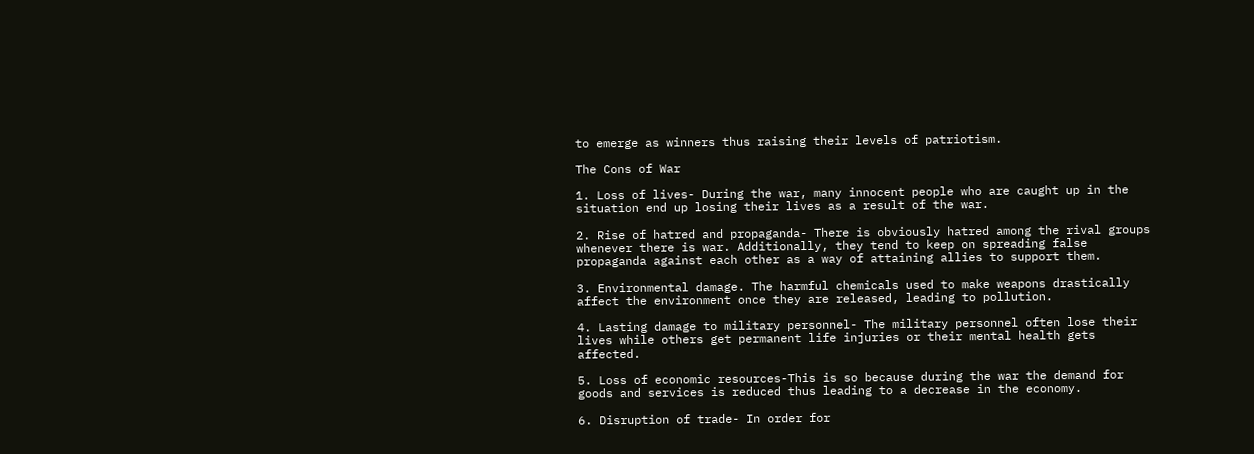to emerge as winners thus raising their levels of patriotism.

The Cons of War

1. Loss of lives- During the war, many innocent people who are caught up in the situation end up losing their lives as a result of the war.

2. Rise of hatred and propaganda- There is obviously hatred among the rival groups whenever there is war. Additionally, they tend to keep on spreading false propaganda against each other as a way of attaining allies to support them.

3. Environmental damage. The harmful chemicals used to make weapons drastically affect the environment once they are released, leading to pollution.

4. Lasting damage to military personnel- The military personnel often lose their lives while others get permanent life injuries or their mental health gets affected.

5. Loss of economic resources-This is so because during the war the demand for goods and services is reduced thus leading to a decrease in the economy.

6. Disruption of trade- In order for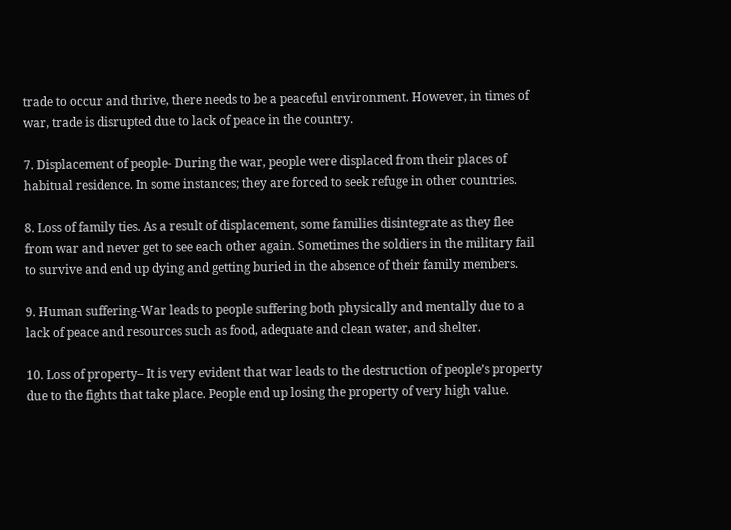trade to occur and thrive, there needs to be a peaceful environment. However, in times of war, trade is disrupted due to lack of peace in the country.

7. Displacement of people- During the war, people were displaced from their places of habitual residence. In some instances; they are forced to seek refuge in other countries.

8. Loss of family ties. As a result of displacement, some families disintegrate as they flee from war and never get to see each other again. Sometimes the soldiers in the military fail to survive and end up dying and getting buried in the absence of their family members.

9. Human suffering-War leads to people suffering both physically and mentally due to a lack of peace and resources such as food, adequate and clean water, and shelter.

10. Loss of property– It is very evident that war leads to the destruction of people’s property due to the fights that take place. People end up losing the property of very high value.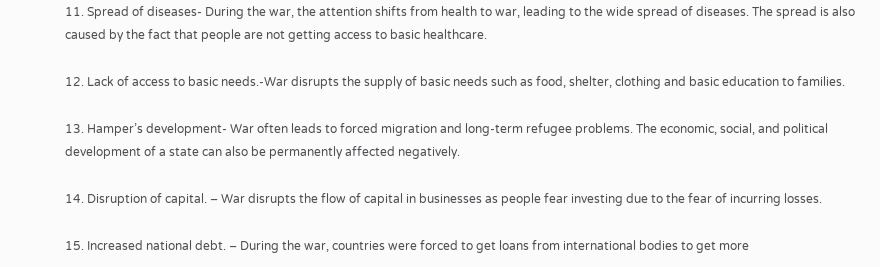11. Spread of diseases- During the war, the attention shifts from health to war, leading to the wide spread of diseases. The spread is also caused by the fact that people are not getting access to basic healthcare.

12. Lack of access to basic needs.-War disrupts the supply of basic needs such as food, shelter, clothing and basic education to families.

13. Hamper’s development- War often leads to forced migration and long-term refugee problems. The economic, social, and political development of a state can also be permanently affected negatively.

14. Disruption of capital. – War disrupts the flow of capital in businesses as people fear investing due to the fear of incurring losses.

15. Increased national debt. – During the war, countries were forced to get loans from international bodies to get more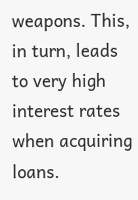weapons. This, in turn, leads to very high interest rates when acquiring loans.